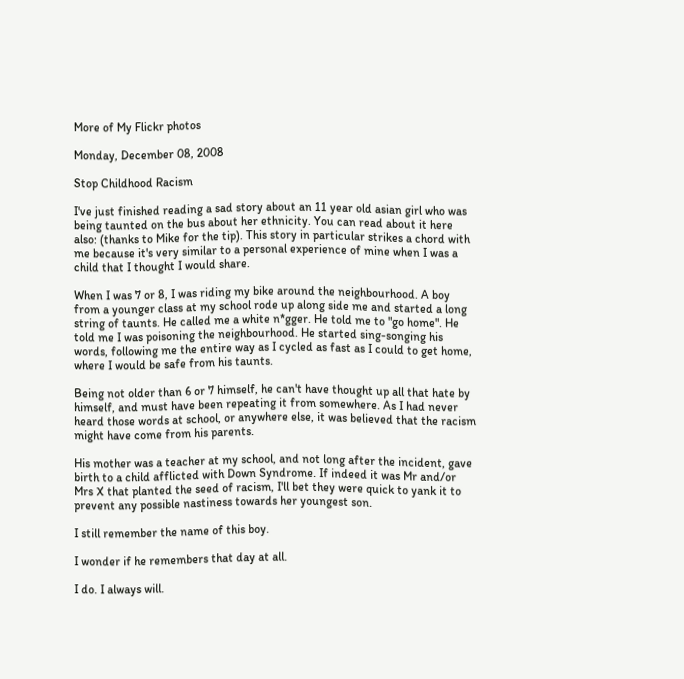More of My Flickr photos

Monday, December 08, 2008

Stop Childhood Racism

I've just finished reading a sad story about an 11 year old asian girl who was being taunted on the bus about her ethnicity. You can read about it here also: (thanks to Mike for the tip). This story in particular strikes a chord with me because it's very similar to a personal experience of mine when I was a child that I thought I would share.

When I was 7 or 8, I was riding my bike around the neighbourhood. A boy from a younger class at my school rode up along side me and started a long string of taunts. He called me a white n*gger. He told me to "go home". He told me I was poisoning the neighbourhood. He started sing-songing his words, following me the entire way as I cycled as fast as I could to get home, where I would be safe from his taunts.

Being not older than 6 or 7 himself, he can't have thought up all that hate by himself, and must have been repeating it from somewhere. As I had never heard those words at school, or anywhere else, it was believed that the racism might have come from his parents.

His mother was a teacher at my school, and not long after the incident, gave birth to a child afflicted with Down Syndrome. If indeed it was Mr and/or Mrs X that planted the seed of racism, I'll bet they were quick to yank it to prevent any possible nastiness towards her youngest son.

I still remember the name of this boy.

I wonder if he remembers that day at all.

I do. I always will.